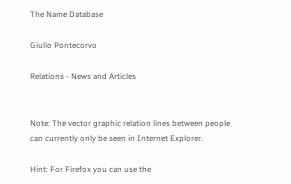The Name Database

Giulio Pontecorvo

Relations - News and Articles


Note: The vector graphic relation lines between people can currently only be seen in Internet Explorer.

Hint: For Firefox you can use the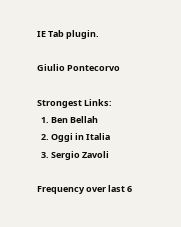IE Tab plugin.

Giulio Pontecorvo

Strongest Links:
  1. Ben Bellah
  2. Oggi in Italia
  3. Sergio Zavoli

Frequency over last 6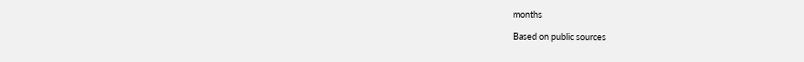months

Based on public sources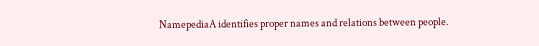NamepediaA identifies proper names and relations between people.